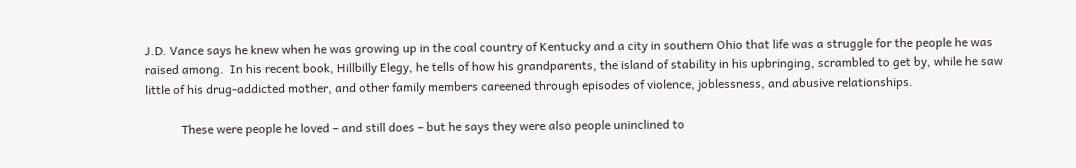J.D. Vance says he knew when he was growing up in the coal country of Kentucky and a city in southern Ohio that life was a struggle for the people he was raised among.  In his recent book, Hillbilly Elegy, he tells of how his grandparents, the island of stability in his upbringing, scrambled to get by, while he saw little of his drug-addicted mother, and other family members careened through episodes of violence, joblessness, and abusive relationships.

            These were people he loved – and still does – but he says they were also people uninclined to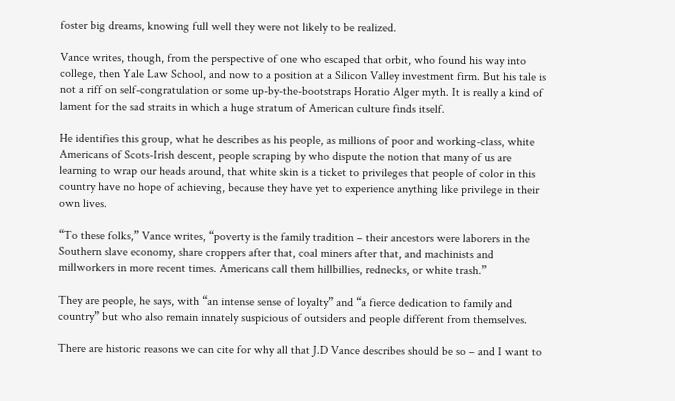foster big dreams, knowing full well they were not likely to be realized.

Vance writes, though, from the perspective of one who escaped that orbit, who found his way into college, then Yale Law School, and now to a position at a Silicon Valley investment firm. But his tale is not a riff on self-congratulation or some up-by-the-bootstraps Horatio Alger myth. It is really a kind of lament for the sad straits in which a huge stratum of American culture finds itself.

He identifies this group, what he describes as his people, as millions of poor and working-class, white Americans of Scots-Irish descent, people scraping by who dispute the notion that many of us are learning to wrap our heads around, that white skin is a ticket to privileges that people of color in this country have no hope of achieving, because they have yet to experience anything like privilege in their own lives.

“To these folks,” Vance writes, “poverty is the family tradition – their ancestors were laborers in the Southern slave economy, share croppers after that, coal miners after that, and machinists and millworkers in more recent times. Americans call them hillbillies, rednecks, or white trash.”

They are people, he says, with “an intense sense of loyalty” and “a fierce dedication to family and country” but who also remain innately suspicious of outsiders and people different from themselves.

There are historic reasons we can cite for why all that J.D Vance describes should be so – and I want to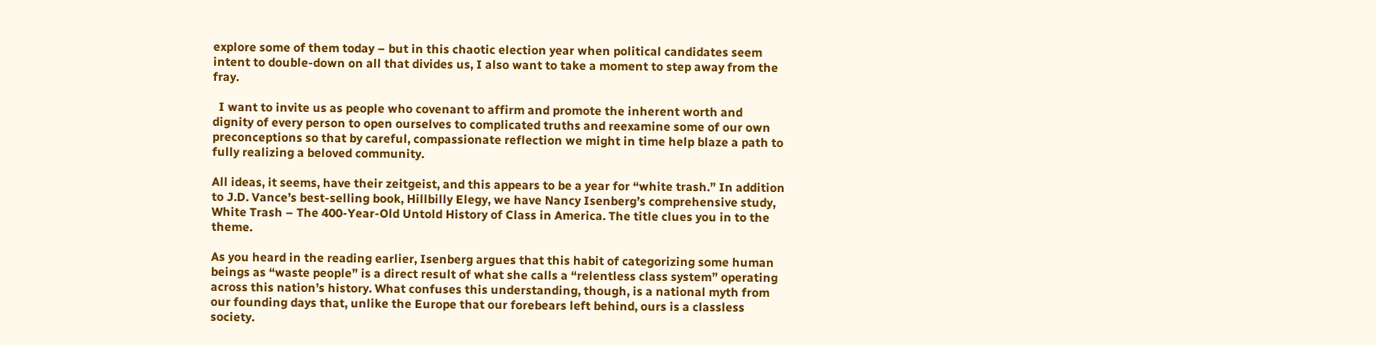explore some of them today – but in this chaotic election year when political candidates seem intent to double-down on all that divides us, I also want to take a moment to step away from the fray.

  I want to invite us as people who covenant to affirm and promote the inherent worth and dignity of every person to open ourselves to complicated truths and reexamine some of our own preconceptions so that by careful, compassionate reflection we might in time help blaze a path to fully realizing a beloved community.

All ideas, it seems, have their zeitgeist, and this appears to be a year for “white trash.” In addition to J.D. Vance’s best-selling book, Hillbilly Elegy, we have Nancy Isenberg’s comprehensive study, White Trash – The 400-Year-Old Untold History of Class in America. The title clues you in to the theme.

As you heard in the reading earlier, Isenberg argues that this habit of categorizing some human beings as “waste people” is a direct result of what she calls a “relentless class system” operating across this nation’s history. What confuses this understanding, though, is a national myth from our founding days that, unlike the Europe that our forebears left behind, ours is a classless society.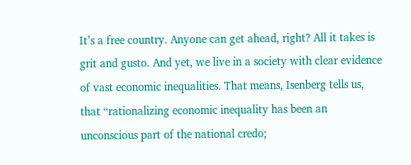It’s a free country. Anyone can get ahead, right? All it takes is grit and gusto. And yet, we live in a society with clear evidence of vast economic inequalities. That means, Isenberg tells us, that “rationalizing economic inequality has been an unconscious part of the national credo;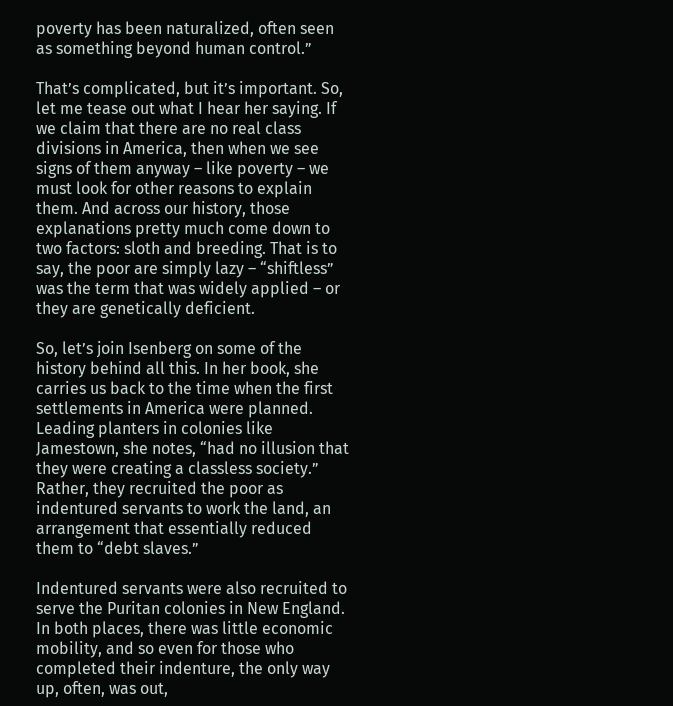poverty has been naturalized, often seen as something beyond human control.”

That’s complicated, but it’s important. So, let me tease out what I hear her saying. If we claim that there are no real class divisions in America, then when we see signs of them anyway – like poverty – we must look for other reasons to explain them. And across our history, those explanations pretty much come down to two factors: sloth and breeding. That is to say, the poor are simply lazy – “shiftless” was the term that was widely applied – or they are genetically deficient.

So, let’s join Isenberg on some of the history behind all this. In her book, she carries us back to the time when the first settlements in America were planned. Leading planters in colonies like Jamestown, she notes, “had no illusion that they were creating a classless society.” Rather, they recruited the poor as indentured servants to work the land, an arrangement that essentially reduced them to “debt slaves.”

Indentured servants were also recruited to serve the Puritan colonies in New England. In both places, there was little economic mobility, and so even for those who completed their indenture, the only way up, often, was out,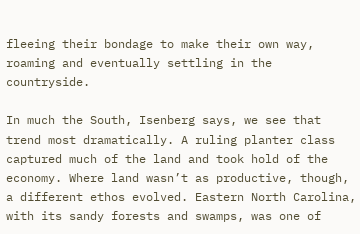fleeing their bondage to make their own way, roaming and eventually settling in the countryside.

In much the South, Isenberg says, we see that trend most dramatically. A ruling planter class captured much of the land and took hold of the economy. Where land wasn’t as productive, though, a different ethos evolved. Eastern North Carolina, with its sandy forests and swamps, was one of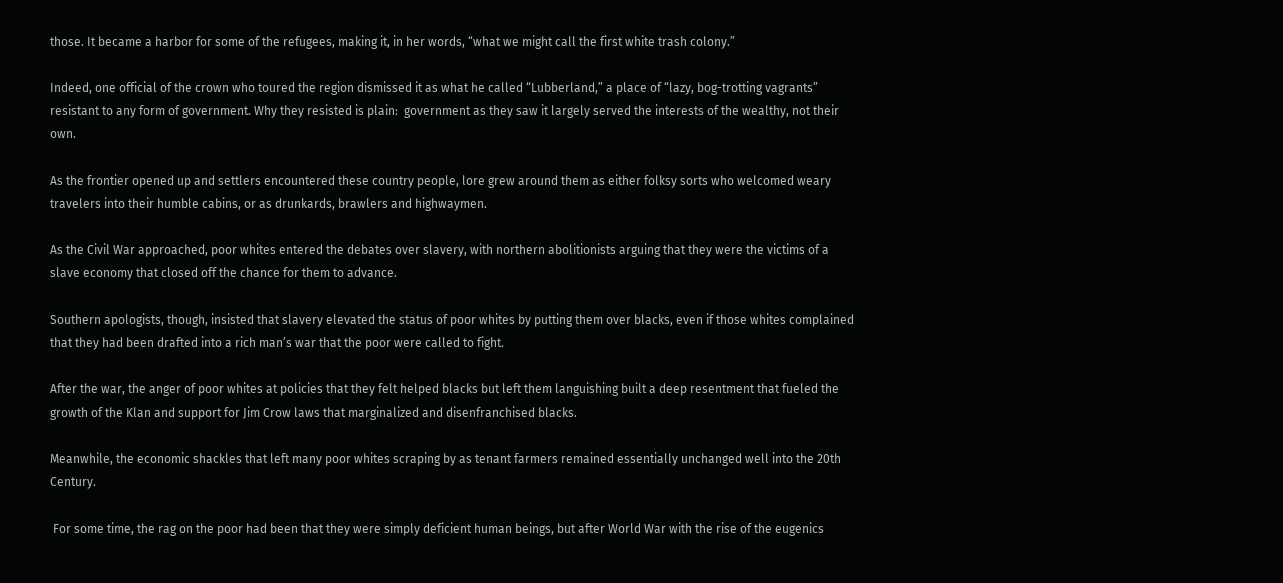those. It became a harbor for some of the refugees, making it, in her words, “what we might call the first white trash colony.”

Indeed, one official of the crown who toured the region dismissed it as what he called “Lubberland,” a place of “lazy, bog-trotting vagrants” resistant to any form of government. Why they resisted is plain:  government as they saw it largely served the interests of the wealthy, not their own.

As the frontier opened up and settlers encountered these country people, lore grew around them as either folksy sorts who welcomed weary travelers into their humble cabins, or as drunkards, brawlers and highwaymen.

As the Civil War approached, poor whites entered the debates over slavery, with northern abolitionists arguing that they were the victims of a slave economy that closed off the chance for them to advance.

Southern apologists, though, insisted that slavery elevated the status of poor whites by putting them over blacks, even if those whites complained that they had been drafted into a rich man’s war that the poor were called to fight.

After the war, the anger of poor whites at policies that they felt helped blacks but left them languishing built a deep resentment that fueled the growth of the Klan and support for Jim Crow laws that marginalized and disenfranchised blacks.

Meanwhile, the economic shackles that left many poor whites scraping by as tenant farmers remained essentially unchanged well into the 20th Century.

 For some time, the rag on the poor had been that they were simply deficient human beings, but after World War with the rise of the eugenics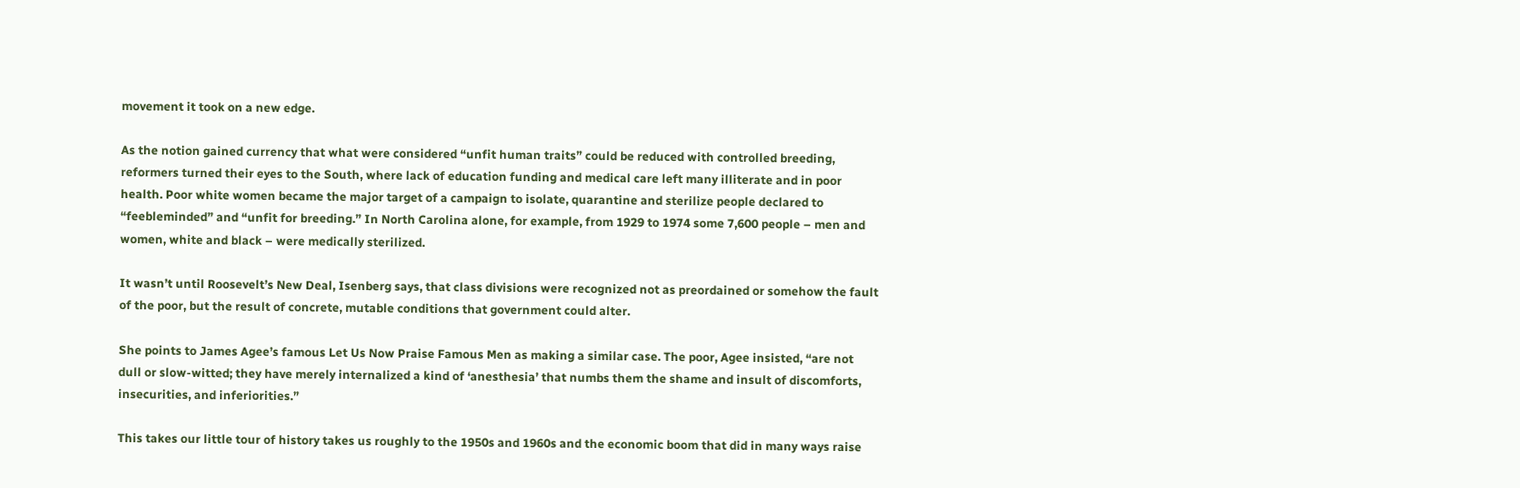movement it took on a new edge.

As the notion gained currency that what were considered “unfit human traits” could be reduced with controlled breeding, reformers turned their eyes to the South, where lack of education funding and medical care left many illiterate and in poor health. Poor white women became the major target of a campaign to isolate, quarantine and sterilize people declared to “feebleminded” and “unfit for breeding.” In North Carolina alone, for example, from 1929 to 1974 some 7,600 people – men and women, white and black – were medically sterilized.

It wasn’t until Roosevelt’s New Deal, Isenberg says, that class divisions were recognized not as preordained or somehow the fault of the poor, but the result of concrete, mutable conditions that government could alter.

She points to James Agee’s famous Let Us Now Praise Famous Men as making a similar case. The poor, Agee insisted, “are not dull or slow-witted; they have merely internalized a kind of ‘anesthesia’ that numbs them the shame and insult of discomforts, insecurities, and inferiorities.”

This takes our little tour of history takes us roughly to the 1950s and 1960s and the economic boom that did in many ways raise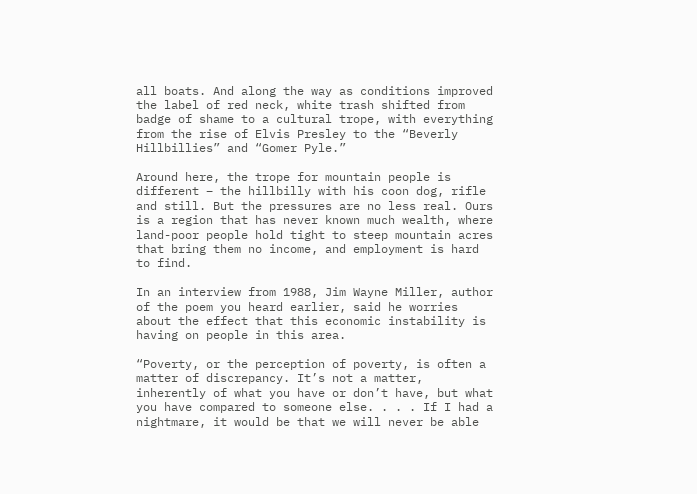all boats. And along the way as conditions improved the label of red neck, white trash shifted from badge of shame to a cultural trope, with everything from the rise of Elvis Presley to the “Beverly Hillbillies” and “Gomer Pyle.”

Around here, the trope for mountain people is different – the hillbilly with his coon dog, rifle and still. But the pressures are no less real. Ours is a region that has never known much wealth, where land-poor people hold tight to steep mountain acres that bring them no income, and employment is hard to find.

In an interview from 1988, Jim Wayne Miller, author of the poem you heard earlier, said he worries about the effect that this economic instability is having on people in this area.

“Poverty, or the perception of poverty, is often a matter of discrepancy. It’s not a matter, inherently of what you have or don’t have, but what you have compared to someone else. . . . If I had a nightmare, it would be that we will never be able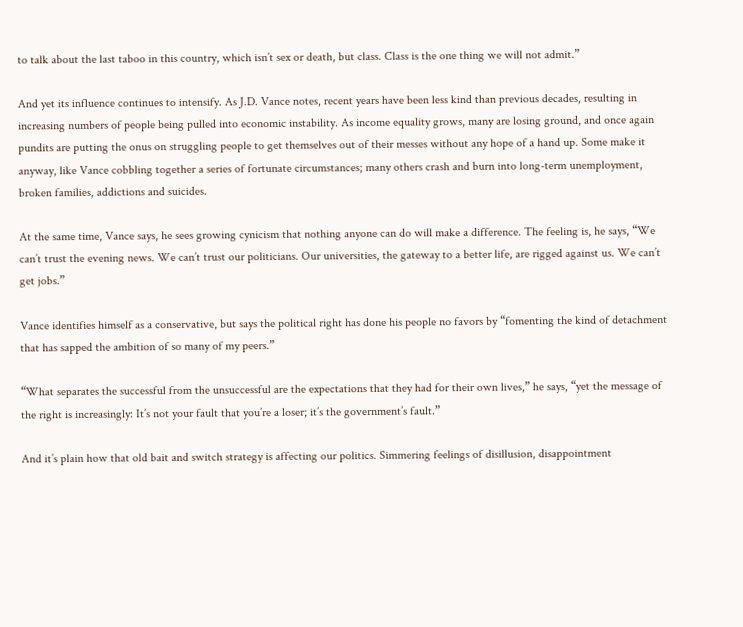to talk about the last taboo in this country, which isn’t sex or death, but class. Class is the one thing we will not admit.”

And yet its influence continues to intensify. As J.D. Vance notes, recent years have been less kind than previous decades, resulting in increasing numbers of people being pulled into economic instability. As income equality grows, many are losing ground, and once again pundits are putting the onus on struggling people to get themselves out of their messes without any hope of a hand up. Some make it anyway, like Vance cobbling together a series of fortunate circumstances; many others crash and burn into long-term unemployment, broken families, addictions and suicides.

At the same time, Vance says, he sees growing cynicism that nothing anyone can do will make a difference. The feeling is, he says, “We can’t trust the evening news. We can’t trust our politicians. Our universities, the gateway to a better life, are rigged against us. We can’t get jobs.”

Vance identifies himself as a conservative, but says the political right has done his people no favors by “fomenting the kind of detachment that has sapped the ambition of so many of my peers.”

“What separates the successful from the unsuccessful are the expectations that they had for their own lives,” he says, “yet the message of the right is increasingly: It’s not your fault that you’re a loser; it’s the government’s fault.”

And it’s plain how that old bait and switch strategy is affecting our politics. Simmering feelings of disillusion, disappointment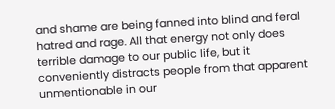and shame are being fanned into blind and feral hatred and rage. All that energy not only does terrible damage to our public life, but it conveniently distracts people from that apparent unmentionable in our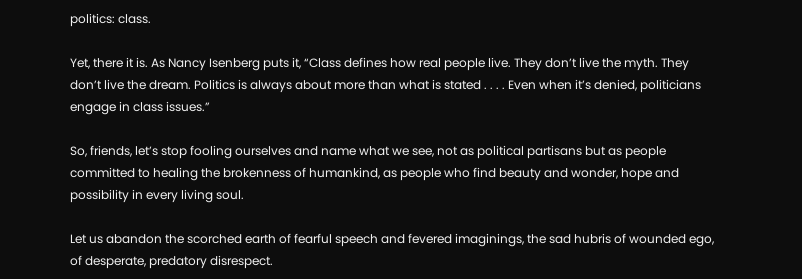politics: class.

Yet, there it is. As Nancy Isenberg puts it, “Class defines how real people live. They don’t live the myth. They don’t live the dream. Politics is always about more than what is stated . . . . Even when it’s denied, politicians engage in class issues.”

So, friends, let’s stop fooling ourselves and name what we see, not as political partisans but as people committed to healing the brokenness of humankind, as people who find beauty and wonder, hope and possibility in every living soul.

Let us abandon the scorched earth of fearful speech and fevered imaginings, the sad hubris of wounded ego, of desperate, predatory disrespect.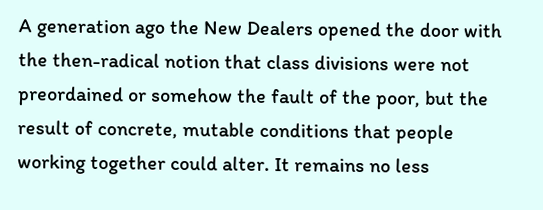A generation ago the New Dealers opened the door with the then-radical notion that class divisions were not preordained or somehow the fault of the poor, but the result of concrete, mutable conditions that people working together could alter. It remains no less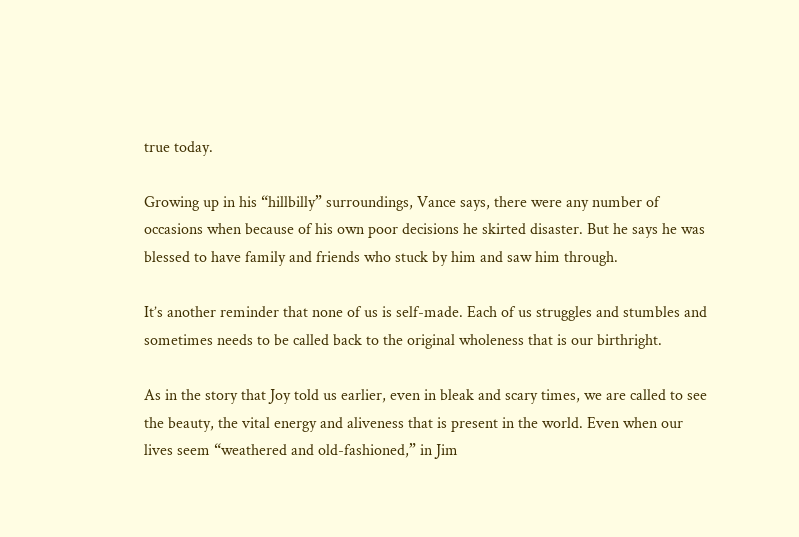true today.

Growing up in his “hillbilly” surroundings, Vance says, there were any number of occasions when because of his own poor decisions he skirted disaster. But he says he was blessed to have family and friends who stuck by him and saw him through.

It’s another reminder that none of us is self-made. Each of us struggles and stumbles and sometimes needs to be called back to the original wholeness that is our birthright.

As in the story that Joy told us earlier, even in bleak and scary times, we are called to see the beauty, the vital energy and aliveness that is present in the world. Even when our lives seem “weathered and old-fashioned,” in Jim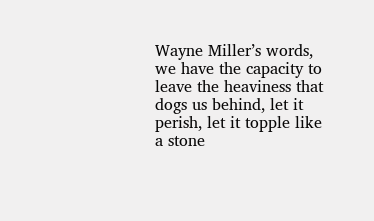Wayne Miller’s words, we have the capacity to leave the heaviness that dogs us behind, let it perish, let it topple like a stone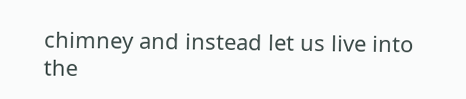chimney and instead let us live into the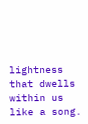lightness that dwells within us like a song.